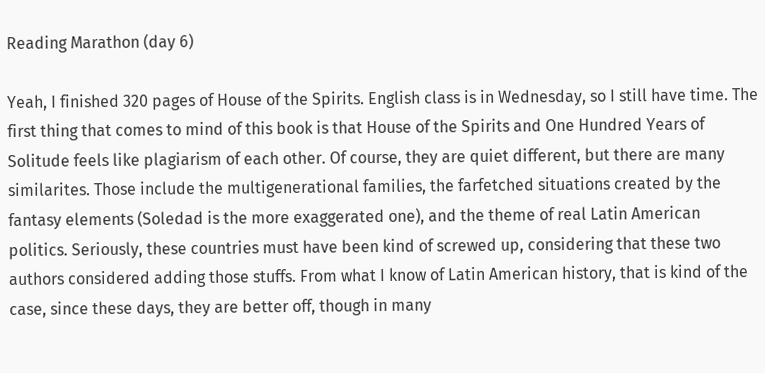Reading Marathon (day 6)

Yeah, I finished 320 pages of House of the Spirits. English class is in Wednesday, so I still have time. The first thing that comes to mind of this book is that House of the Spirits and One Hundred Years of Solitude feels like plagiarism of each other. Of course, they are quiet different, but there are many similarites. Those include the multigenerational families, the farfetched situations created by the fantasy elements (Soledad is the more exaggerated one), and the theme of real Latin American politics. Seriously, these countries must have been kind of screwed up, considering that these two authors considered adding those stuffs. From what I know of Latin American history, that is kind of the case, since these days, they are better off, though in many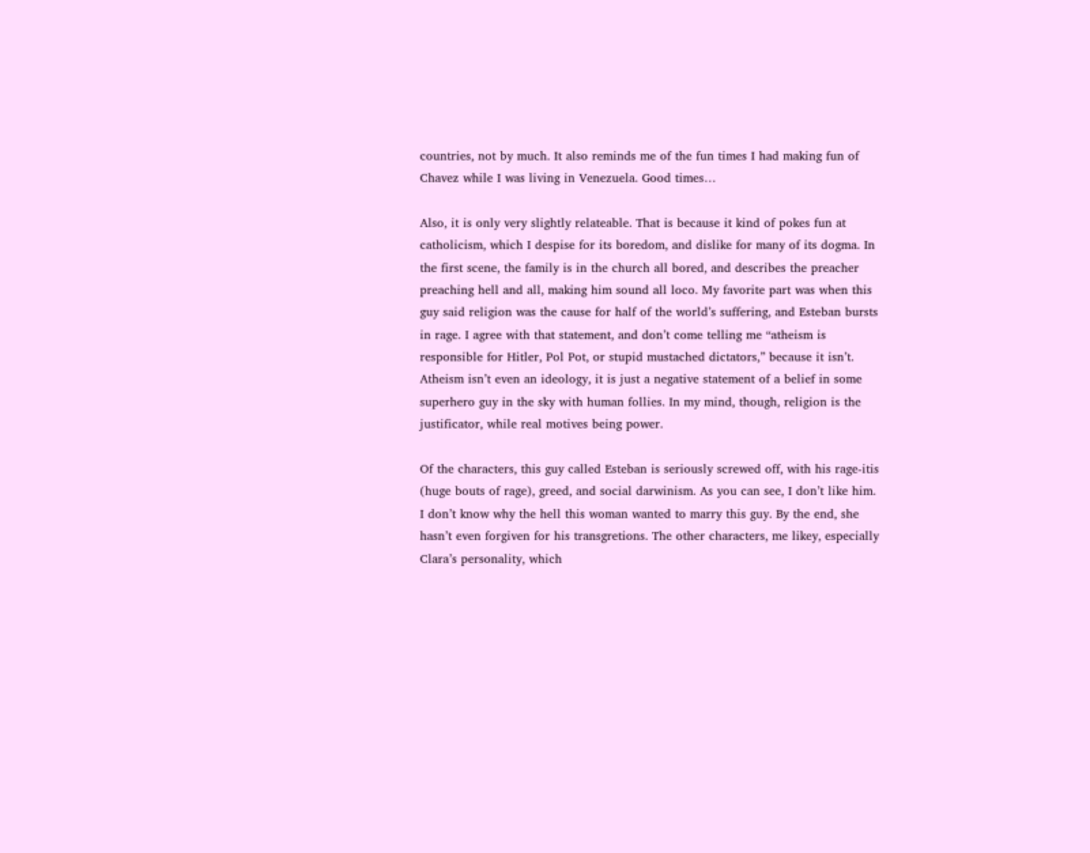countries, not by much. It also reminds me of the fun times I had making fun of Chavez while I was living in Venezuela. Good times…

Also, it is only very slightly relateable. That is because it kind of pokes fun at catholicism, which I despise for its boredom, and dislike for many of its dogma. In the first scene, the family is in the church all bored, and describes the preacher preaching hell and all, making him sound all loco. My favorite part was when this guy said religion was the cause for half of the world’s suffering, and Esteban bursts in rage. I agree with that statement, and don’t come telling me “atheism is responsible for Hitler, Pol Pot, or stupid mustached dictators,” because it isn’t. Atheism isn’t even an ideology, it is just a negative statement of a belief in some superhero guy in the sky with human follies. In my mind, though, religion is the justificator, while real motives being power.

Of the characters, this guy called Esteban is seriously screwed off, with his rage-itis (huge bouts of rage), greed, and social darwinism. As you can see, I don’t like him. I don’t know why the hell this woman wanted to marry this guy. By the end, she hasn’t even forgiven for his transgretions. The other characters, me likey, especially Clara’s personality, which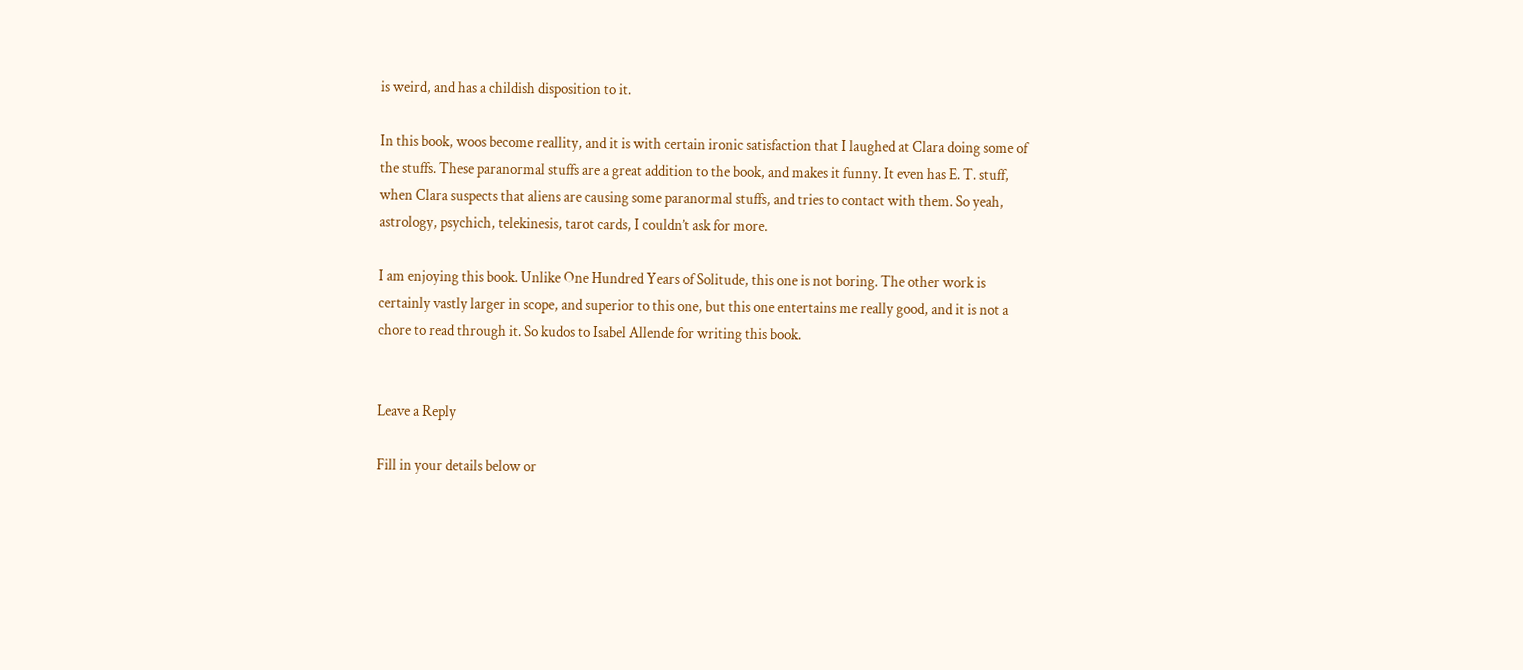is weird, and has a childish disposition to it.

In this book, woos become reallity, and it is with certain ironic satisfaction that I laughed at Clara doing some of the stuffs. These paranormal stuffs are a great addition to the book, and makes it funny. It even has E. T. stuff, when Clara suspects that aliens are causing some paranormal stuffs, and tries to contact with them. So yeah, astrology, psychich, telekinesis, tarot cards, I couldn’t ask for more.

I am enjoying this book. Unlike One Hundred Years of Solitude, this one is not boring. The other work is certainly vastly larger in scope, and superior to this one, but this one entertains me really good, and it is not a chore to read through it. So kudos to Isabel Allende for writing this book.


Leave a Reply

Fill in your details below or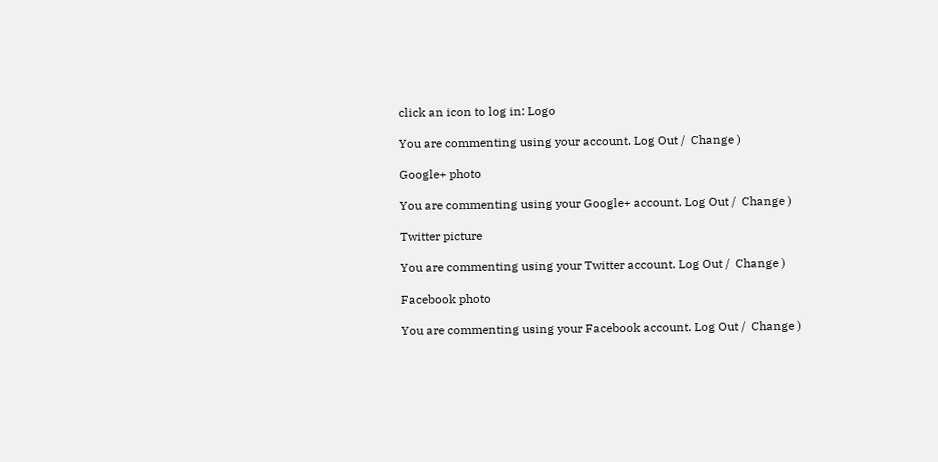click an icon to log in: Logo

You are commenting using your account. Log Out /  Change )

Google+ photo

You are commenting using your Google+ account. Log Out /  Change )

Twitter picture

You are commenting using your Twitter account. Log Out /  Change )

Facebook photo

You are commenting using your Facebook account. Log Out /  Change )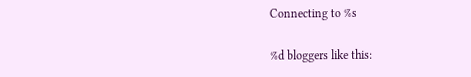Connecting to %s

%d bloggers like this: